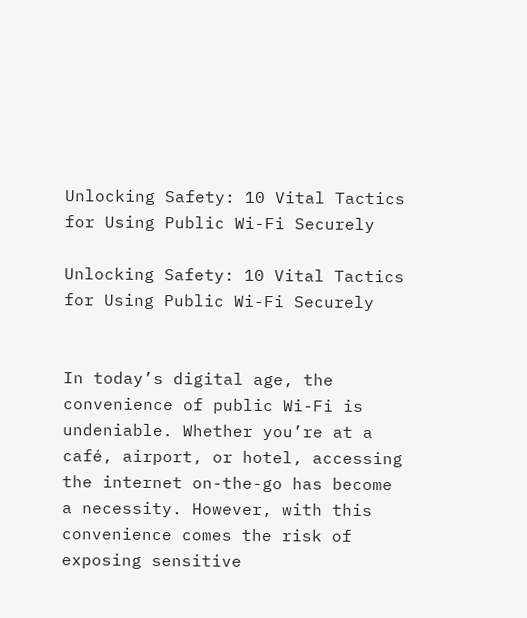Unlocking Safety: 10 Vital Tactics for Using Public Wi-Fi Securely

Unlocking Safety: 10 Vital Tactics for Using Public Wi-Fi Securely


In today’s digital age, the convenience of public Wi-Fi is undeniable. Whether you’re at a café, airport, or hotel, accessing the internet on-the-go has become a necessity. However, with this convenience comes the risk of exposing sensitive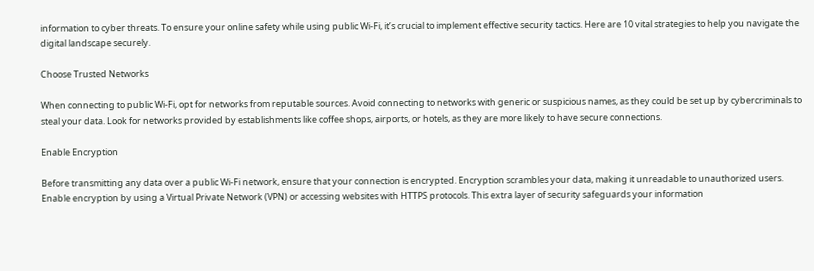information to cyber threats. To ensure your online safety while using public Wi-Fi, it’s crucial to implement effective security tactics. Here are 10 vital strategies to help you navigate the digital landscape securely.

Choose Trusted Networks

When connecting to public Wi-Fi, opt for networks from reputable sources. Avoid connecting to networks with generic or suspicious names, as they could be set up by cybercriminals to steal your data. Look for networks provided by establishments like coffee shops, airports, or hotels, as they are more likely to have secure connections.

Enable Encryption

Before transmitting any data over a public Wi-Fi network, ensure that your connection is encrypted. Encryption scrambles your data, making it unreadable to unauthorized users. Enable encryption by using a Virtual Private Network (VPN) or accessing websites with HTTPS protocols. This extra layer of security safeguards your information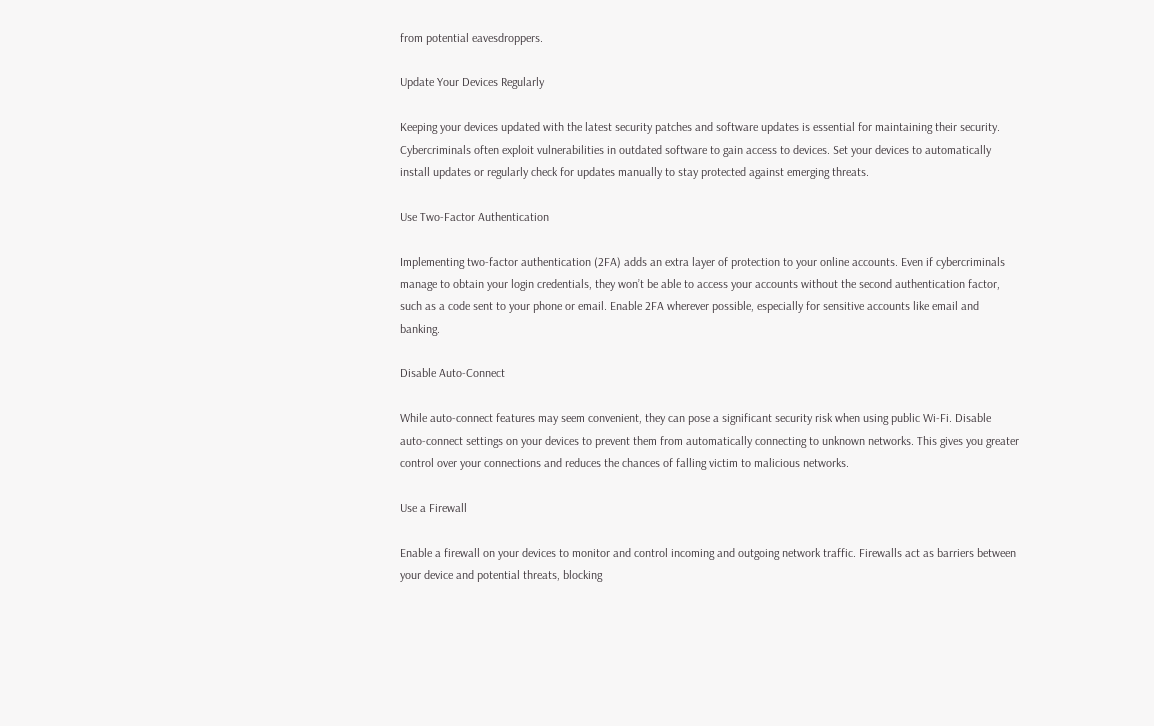from potential eavesdroppers.

Update Your Devices Regularly

Keeping your devices updated with the latest security patches and software updates is essential for maintaining their security. Cybercriminals often exploit vulnerabilities in outdated software to gain access to devices. Set your devices to automatically install updates or regularly check for updates manually to stay protected against emerging threats.

Use Two-Factor Authentication

Implementing two-factor authentication (2FA) adds an extra layer of protection to your online accounts. Even if cybercriminals manage to obtain your login credentials, they won’t be able to access your accounts without the second authentication factor, such as a code sent to your phone or email. Enable 2FA wherever possible, especially for sensitive accounts like email and banking.

Disable Auto-Connect

While auto-connect features may seem convenient, they can pose a significant security risk when using public Wi-Fi. Disable auto-connect settings on your devices to prevent them from automatically connecting to unknown networks. This gives you greater control over your connections and reduces the chances of falling victim to malicious networks.

Use a Firewall

Enable a firewall on your devices to monitor and control incoming and outgoing network traffic. Firewalls act as barriers between your device and potential threats, blocking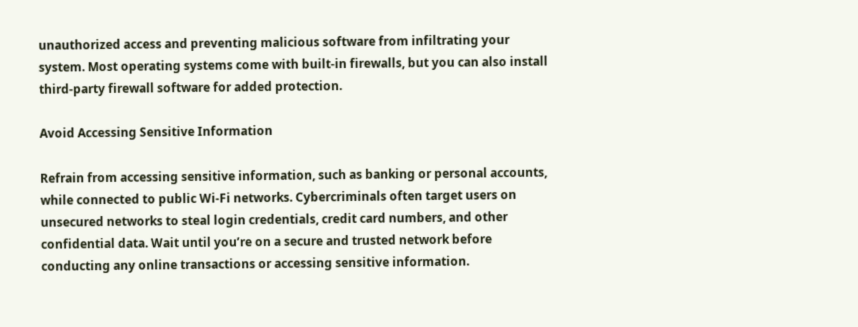unauthorized access and preventing malicious software from infiltrating your system. Most operating systems come with built-in firewalls, but you can also install third-party firewall software for added protection.

Avoid Accessing Sensitive Information

Refrain from accessing sensitive information, such as banking or personal accounts, while connected to public Wi-Fi networks. Cybercriminals often target users on unsecured networks to steal login credentials, credit card numbers, and other confidential data. Wait until you’re on a secure and trusted network before conducting any online transactions or accessing sensitive information.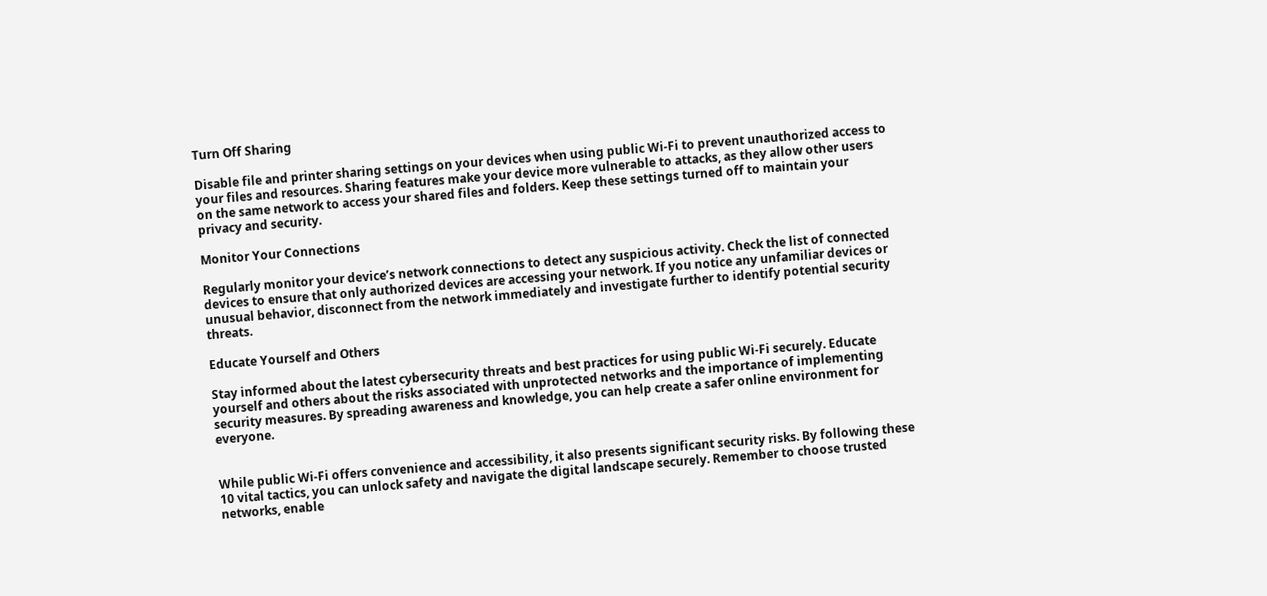Turn Off Sharing

Disable file and printer sharing settings on your devices when using public Wi-Fi to prevent unauthorized access to your files and resources. Sharing features make your device more vulnerable to attacks, as they allow other users on the same network to access your shared files and folders. Keep these settings turned off to maintain your privacy and security.

Monitor Your Connections

Regularly monitor your device’s network connections to detect any suspicious activity. Check the list of connected devices to ensure that only authorized devices are accessing your network. If you notice any unfamiliar devices or unusual behavior, disconnect from the network immediately and investigate further to identify potential security threats.

Educate Yourself and Others

Stay informed about the latest cybersecurity threats and best practices for using public Wi-Fi securely. Educate yourself and others about the risks associated with unprotected networks and the importance of implementing security measures. By spreading awareness and knowledge, you can help create a safer online environment for everyone.


While public Wi-Fi offers convenience and accessibility, it also presents significant security risks. By following these 10 vital tactics, you can unlock safety and navigate the digital landscape securely. Remember to choose trusted networks, enable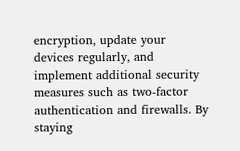encryption, update your devices regularly, and implement additional security measures such as two-factor authentication and firewalls. By staying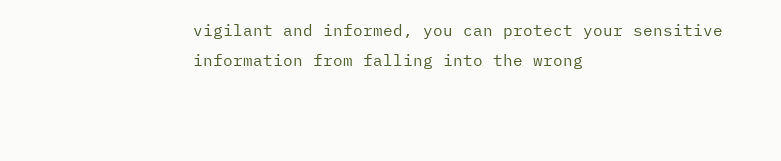vigilant and informed, you can protect your sensitive information from falling into the wrong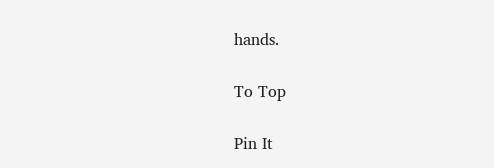hands.

To Top

Pin It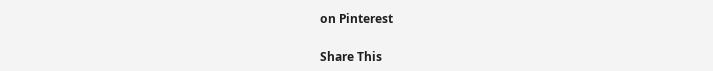on Pinterest

Share This